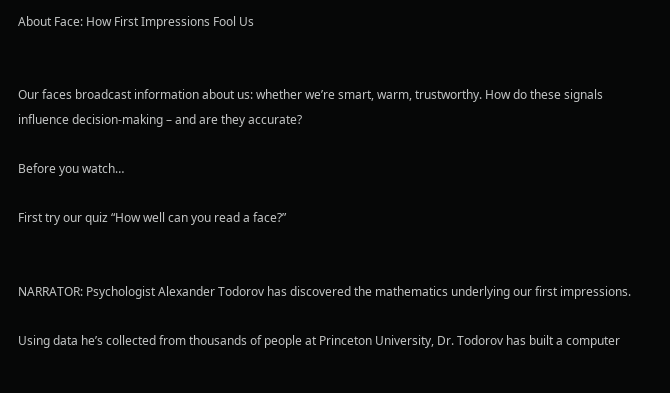About Face: How First Impressions Fool Us


Our faces broadcast information about us: whether we’re smart, warm, trustworthy. How do these signals influence decision-making – and are they accurate?

Before you watch…

First try our quiz “How well can you read a face?”


NARRATOR: Psychologist Alexander Todorov has discovered the mathematics underlying our first impressions.

Using data he’s collected from thousands of people at Princeton University, Dr. Todorov has built a computer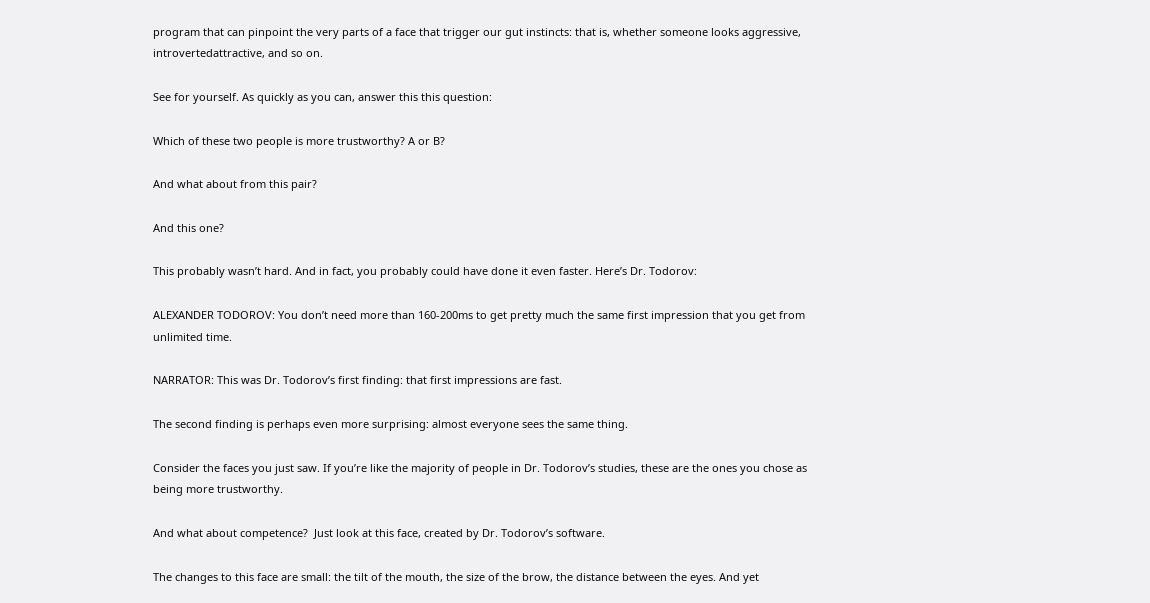program that can pinpoint the very parts of a face that trigger our gut instincts: that is, whether someone looks aggressive, introvertedattractive, and so on.

See for yourself. As quickly as you can, answer this this question:

Which of these two people is more trustworthy? A or B?

And what about from this pair?

And this one?

This probably wasn’t hard. And in fact, you probably could have done it even faster. Here’s Dr. Todorov:

ALEXANDER TODOROV: You don’t need more than 160-200ms to get pretty much the same first impression that you get from unlimited time.

NARRATOR: This was Dr. Todorov’s first finding: that first impressions are fast.

The second finding is perhaps even more surprising: almost everyone sees the same thing.

Consider the faces you just saw. If you’re like the majority of people in Dr. Todorov’s studies, these are the ones you chose as being more trustworthy.

And what about competence?  Just look at this face, created by Dr. Todorov’s software.

The changes to this face are small: the tilt of the mouth, the size of the brow, the distance between the eyes. And yet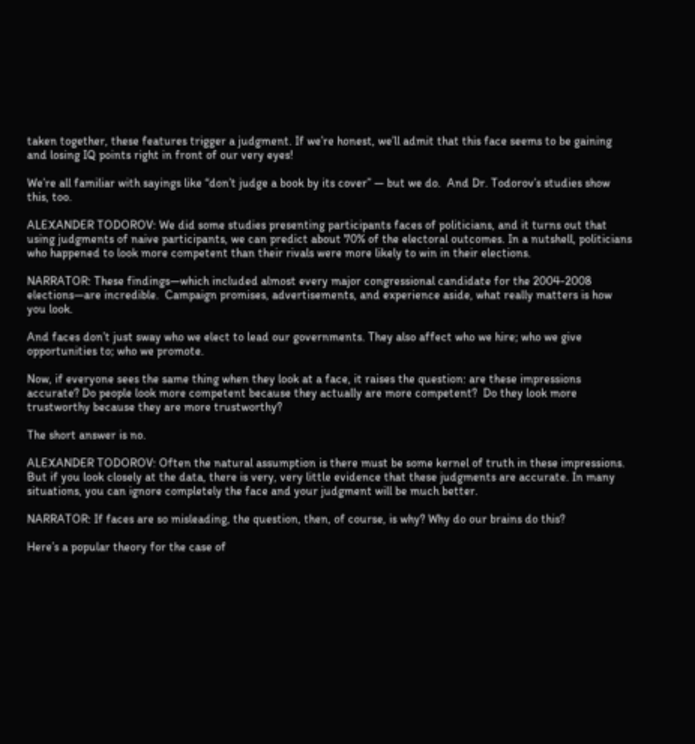taken together, these features trigger a judgment. If we’re honest, we’ll admit that this face seems to be gaining and losing IQ points right in front of our very eyes!

We’re all familiar with sayings like “don’t judge a book by its cover” — but we do.  And Dr. Todorov’s studies show this, too.

ALEXANDER TODOROV: We did some studies presenting participants faces of politicians, and it turns out that using judgments of naive participants, we can predict about 70% of the electoral outcomes. In a nutshell, politicians who happened to look more competent than their rivals were more likely to win in their elections.

NARRATOR: These findings—which included almost every major congressional candidate for the 2004-2008 elections—are incredible.  Campaign promises, advertisements, and experience aside, what really matters is how you look.

And faces don’t just sway who we elect to lead our governments. They also affect who we hire; who we give opportunities to; who we promote.

Now, if everyone sees the same thing when they look at a face, it raises the question: are these impressions accurate? Do people look more competent because they actually are more competent?  Do they look more trustworthy because they are more trustworthy?

The short answer is no.

ALEXANDER TODOROV: Often the natural assumption is there must be some kernel of truth in these impressions. But if you look closely at the data, there is very, very little evidence that these judgments are accurate. In many situations, you can ignore completely the face and your judgment will be much better.

NARRATOR: If faces are so misleading, the question, then, of course, is why? Why do our brains do this?

Here’s a popular theory for the case of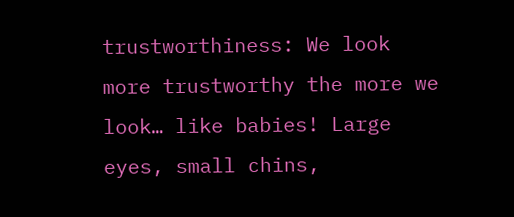trustworthiness: We look more trustworthy the more we look… like babies! Large eyes, small chins,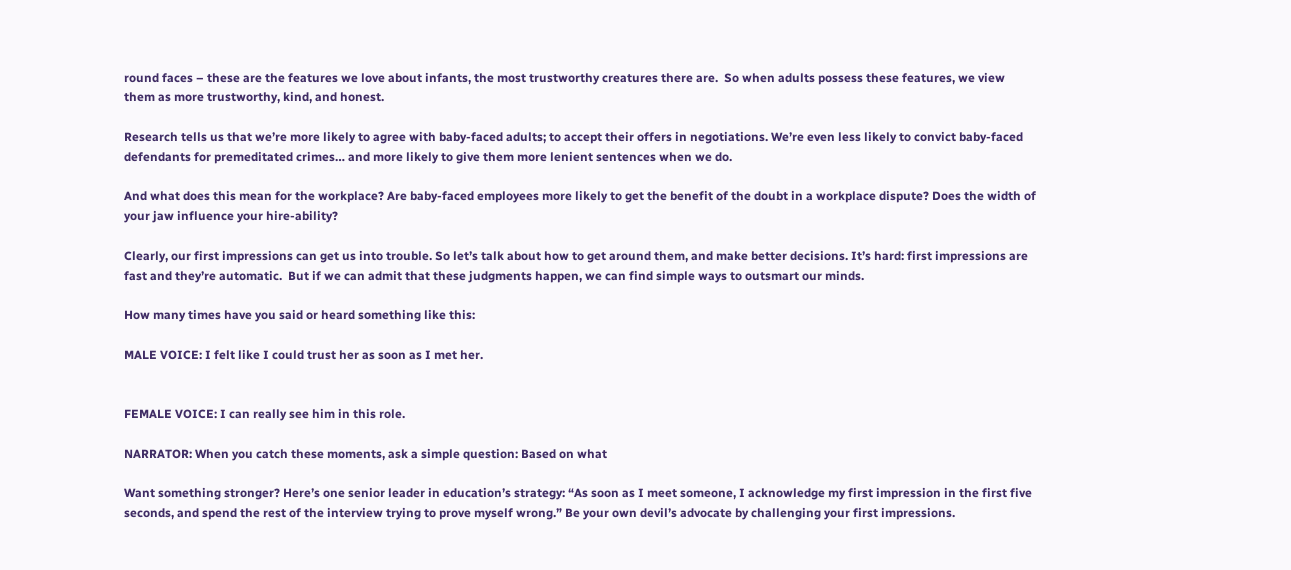round faces – these are the features we love about infants, the most trustworthy creatures there are.  So when adults possess these features, we view them as more trustworthy, kind, and honest.

Research tells us that we’re more likely to agree with baby-faced adults; to accept their offers in negotiations. We’re even less likely to convict baby-faced defendants for premeditated crimes… and more likely to give them more lenient sentences when we do.

And what does this mean for the workplace? Are baby-faced employees more likely to get the benefit of the doubt in a workplace dispute? Does the width of your jaw influence your hire-ability?

Clearly, our first impressions can get us into trouble. So let’s talk about how to get around them, and make better decisions. It’s hard: first impressions are fast and they’re automatic.  But if we can admit that these judgments happen, we can find simple ways to outsmart our minds.

How many times have you said or heard something like this:

MALE VOICE: I felt like I could trust her as soon as I met her.


FEMALE VOICE: I can really see him in this role.

NARRATOR: When you catch these moments, ask a simple question: Based on what

Want something stronger? Here’s one senior leader in education’s strategy: “As soon as I meet someone, I acknowledge my first impression in the first five seconds, and spend the rest of the interview trying to prove myself wrong.” Be your own devil’s advocate by challenging your first impressions.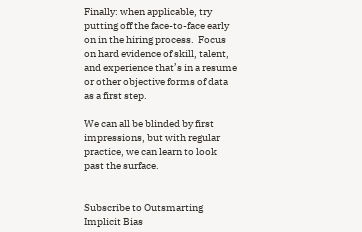Finally: when applicable, try putting off the face-to-face early on in the hiring process.  Focus on hard evidence of skill, talent, and experience that’s in a resume or other objective forms of data as a first step.

We can all be blinded by first impressions, but with regular practice, we can learn to look past the surface.


Subscribe to Outsmarting Implicit Bias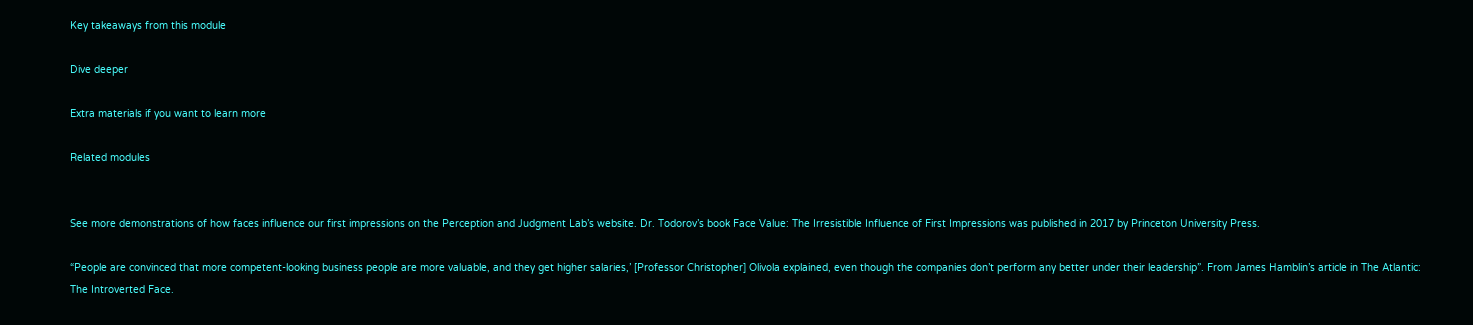Key takeaways from this module

Dive deeper

Extra materials if you want to learn more

Related modules


See more demonstrations of how faces influence our first impressions on the Perception and Judgment Lab’s website. Dr. Todorov’s book Face Value: The Irresistible Influence of First Impressions was published in 2017 by Princeton University Press.

“People are convinced that more competent-looking business people are more valuable, and they get higher salaries,’ [Professor Christopher] Olivola explained, even though the companies don’t perform any better under their leadership”. From James Hamblin’s article in The Atlantic: The Introverted Face.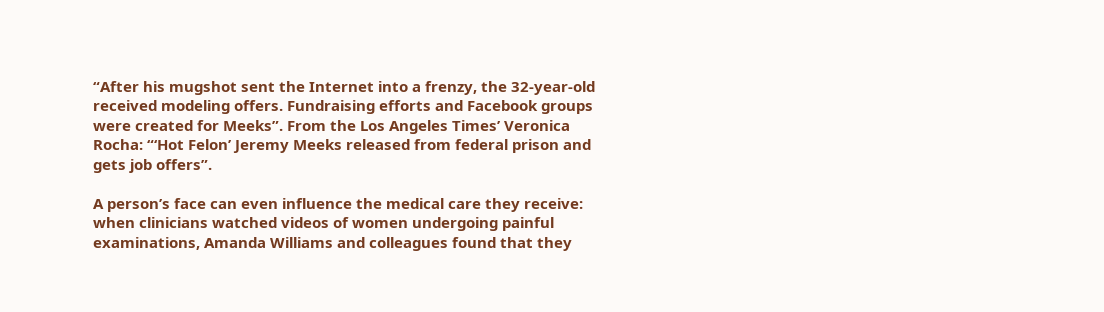“After his mugshot sent the Internet into a frenzy, the 32-year-old received modeling offers. Fundraising efforts and Facebook groups were created for Meeks”. From the Los Angeles Times’ Veronica Rocha: “‘Hot Felon’ Jeremy Meeks released from federal prison and gets job offers”.

A person’s face can even influence the medical care they receive: when clinicians watched videos of women undergoing painful examinations, Amanda Williams and colleagues found that they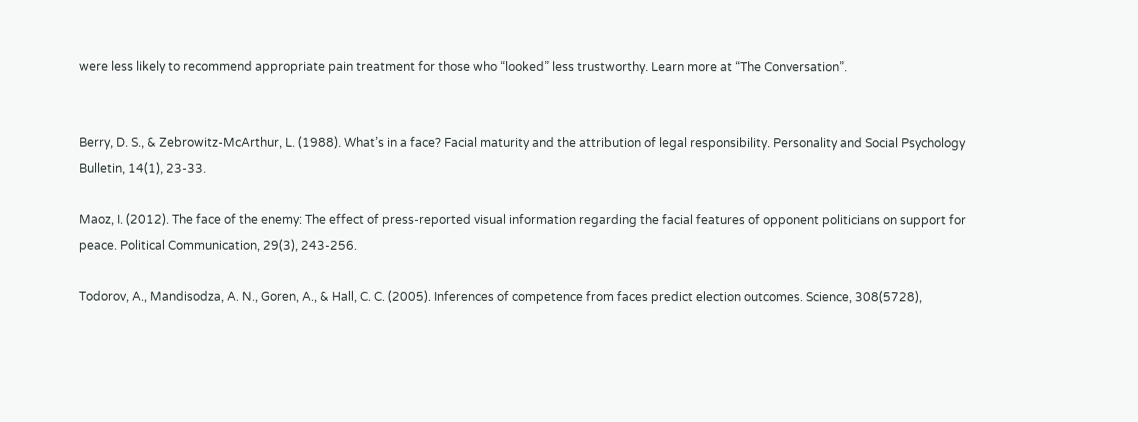were less likely to recommend appropriate pain treatment for those who “looked” less trustworthy. Learn more at “The Conversation”.


Berry, D. S., & Zebrowitz-McArthur, L. (1988). What’s in a face? Facial maturity and the attribution of legal responsibility. Personality and Social Psychology Bulletin, 14(1), 23-33.

Maoz, I. (2012). The face of the enemy: The effect of press-reported visual information regarding the facial features of opponent politicians on support for peace. Political Communication, 29(3), 243-256.

Todorov, A., Mandisodza, A. N., Goren, A., & Hall, C. C. (2005). Inferences of competence from faces predict election outcomes. Science, 308(5728),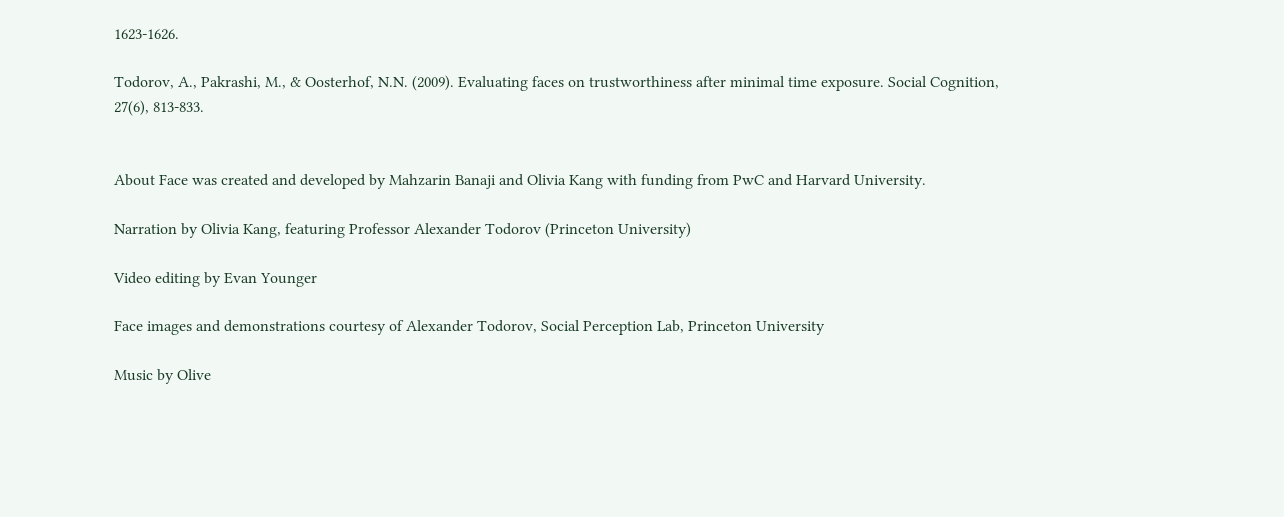1623-1626.

Todorov, A., Pakrashi, M., & Oosterhof, N.N. (2009). Evaluating faces on trustworthiness after minimal time exposure. Social Cognition, 27(6), 813-833.


About Face was created and developed by Mahzarin Banaji and Olivia Kang with funding from PwC and Harvard University.

Narration by Olivia Kang, featuring Professor Alexander Todorov (Princeton University)

Video editing by Evan Younger

Face images and demonstrations courtesy of Alexander Todorov, Social Perception Lab, Princeton University

Music by Olive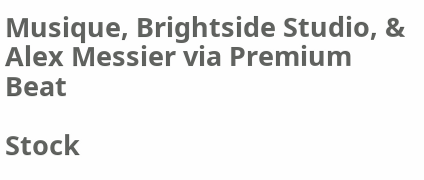Musique, Brightside Studio, & Alex Messier via Premium Beat

Stock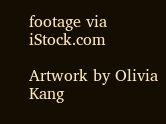footage via iStock.com

Artwork by Olivia Kang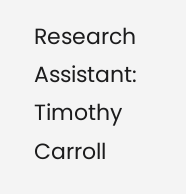Research Assistant: Timothy Carroll